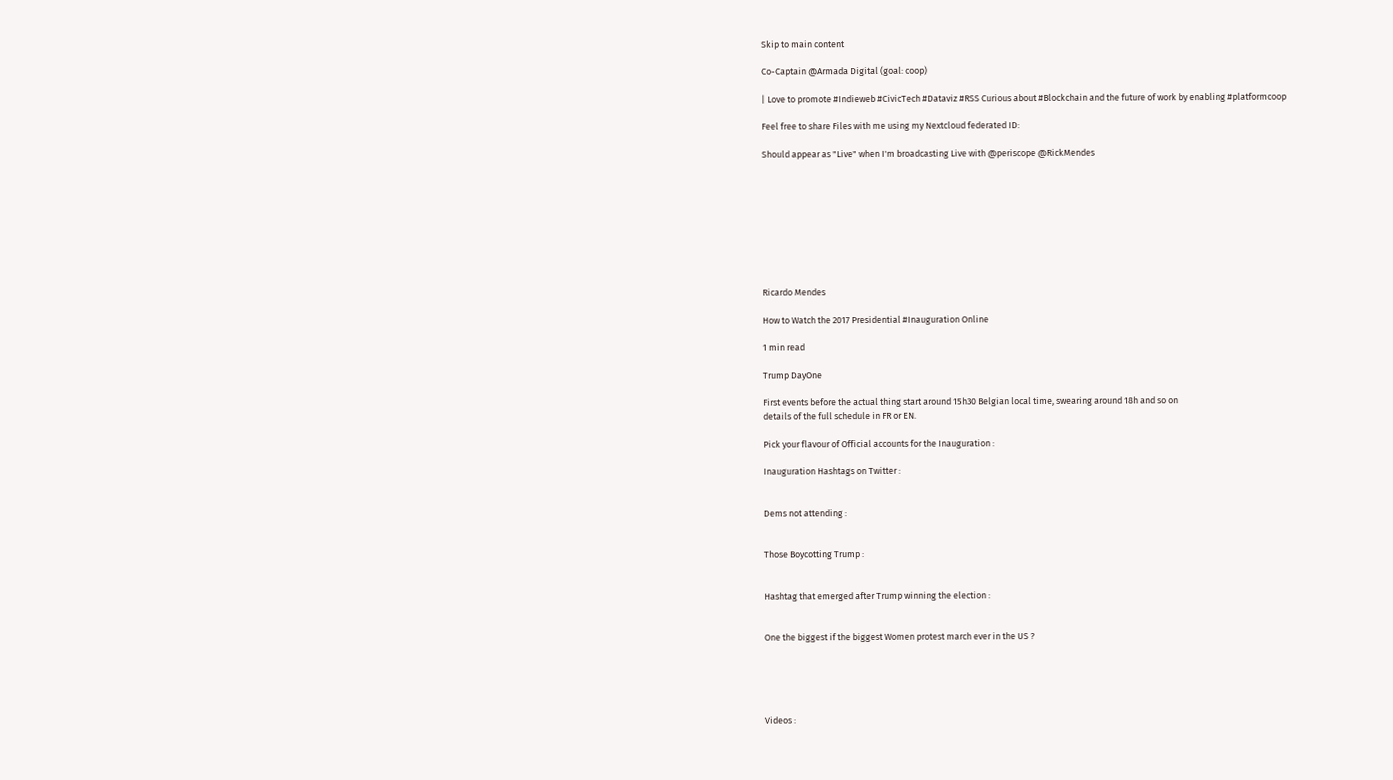Skip to main content

Co-Captain @Armada Digital (goal: coop)

| Love to promote #Indieweb #CivicTech #Dataviz #RSS Curious about #Blockchain and the future of work by enabling #platformcoop

Feel free to share Files with me using my Nextcloud federated ID:

Should appear as "Live" when I'm broadcasting Live with @periscope @RickMendes









Ricardo Mendes

How to Watch the 2017 Presidential #Inauguration Online

1 min read

Trump DayOne

First events before the actual thing start around 15h30 Belgian local time, swearing around 18h and so on
details of the full schedule in FR or EN.

Pick your flavour of Official accounts for the Inauguration :

Inauguration Hashtags on Twitter :


Dems not attending :


Those Boycotting Trump :


Hashtag that emerged after Trump winning the election :


One the biggest if the biggest Women protest march ever in the US ?





Videos :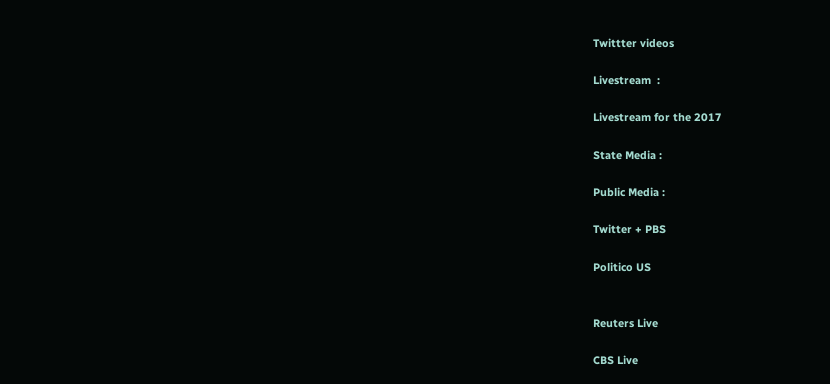Twittter videos

Livestream  :

Livestream for the 2017

State Media :

Public Media :

Twitter + PBS

Politico US


Reuters Live

CBS Live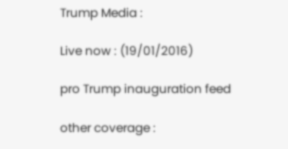Trump Media :

Live now : (19/01/2016)

pro Trump inauguration feed

other coverage :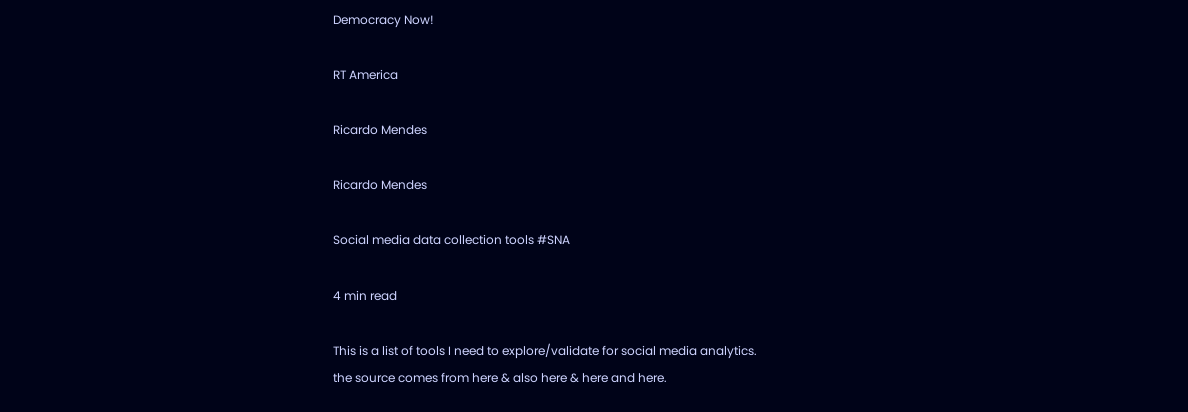Democracy Now!

RT America

Ricardo Mendes

Ricardo Mendes

Social media data collection tools #SNA

4 min read

This is a list of tools I need to explore/validate for social media analytics.
the source comes from here & also here & here and here.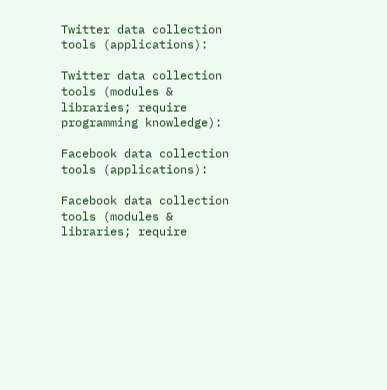Twitter data collection tools (applications):

Twitter data collection tools (modules & libraries; require programming knowledge):

Facebook data collection tools (applications):

Facebook data collection tools (modules & libraries; require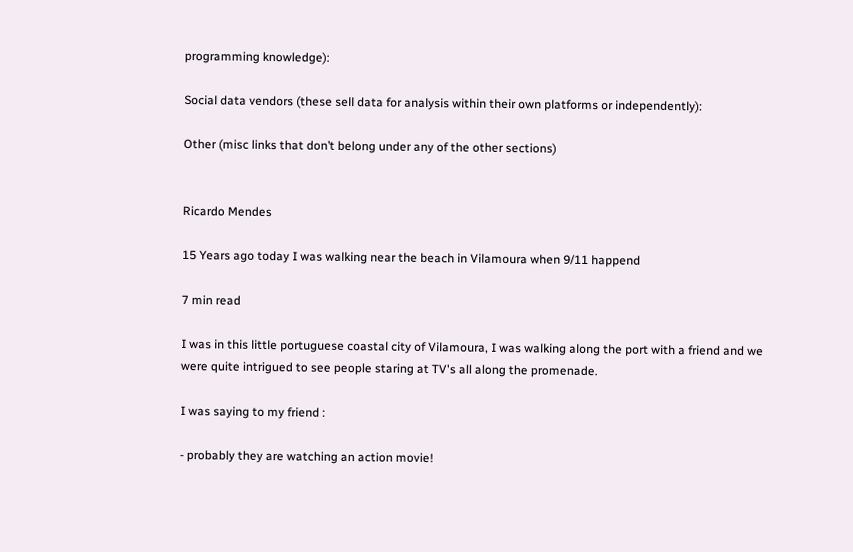programming knowledge):

Social data vendors (these sell data for analysis within their own platforms or independently):

Other (misc links that don’t belong under any of the other sections)


Ricardo Mendes

15 Years ago today I was walking near the beach in Vilamoura when 9/11 happend

7 min read

I was in this little portuguese coastal city of Vilamoura, I was walking along the port with a friend and we were quite intrigued to see people staring at TV's all along the promenade.

I was saying to my friend :

- probably they are watching an action movie!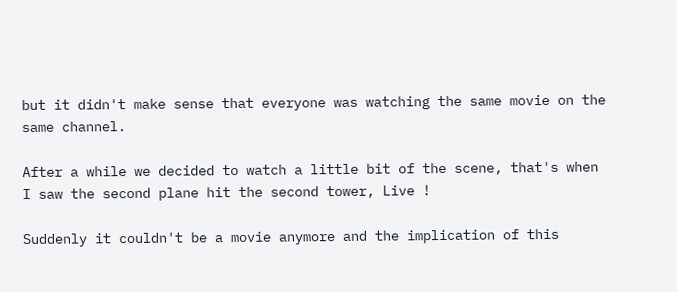but it didn't make sense that everyone was watching the same movie on the same channel.

After a while we decided to watch a little bit of the scene, that's when I saw the second plane hit the second tower, Live !

Suddenly it couldn't be a movie anymore and the implication of this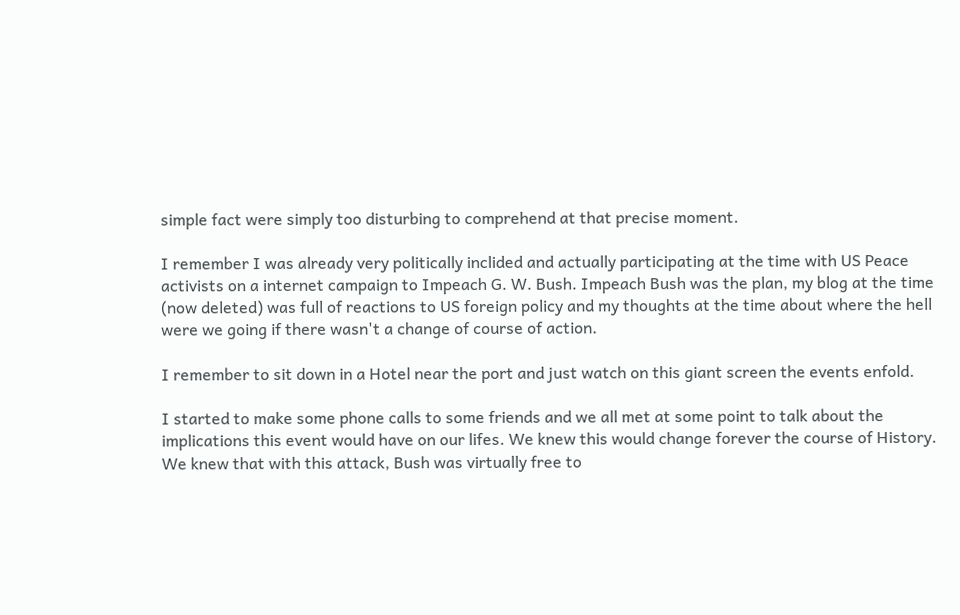simple fact were simply too disturbing to comprehend at that precise moment.

I remember I was already very politically inclided and actually participating at the time with US Peace activists on a internet campaign to Impeach G. W. Bush. Impeach Bush was the plan, my blog at the time (now deleted) was full of reactions to US foreign policy and my thoughts at the time about where the hell were we going if there wasn't a change of course of action.

I remember to sit down in a Hotel near the port and just watch on this giant screen the events enfold.

I started to make some phone calls to some friends and we all met at some point to talk about the implications this event would have on our lifes. We knew this would change forever the course of History. We knew that with this attack, Bush was virtually free to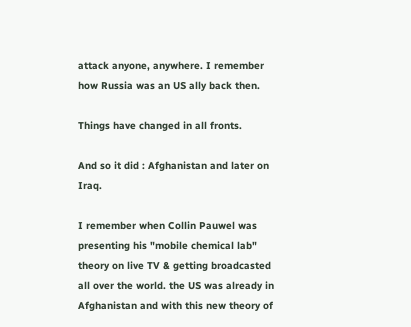attack anyone, anywhere. I remember how Russia was an US ally back then.

Things have changed in all fronts.

And so it did : Afghanistan and later on Iraq.

I remember when Collin Pauwel was presenting his "mobile chemical lab" theory on live TV & getting broadcasted all over the world. the US was already in Afghanistan and with this new theory of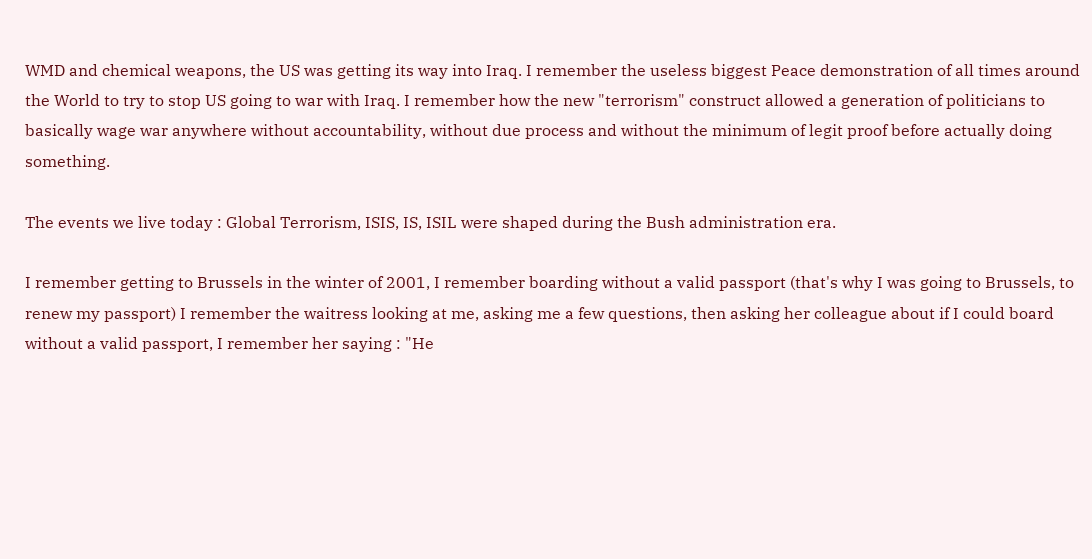WMD and chemical weapons, the US was getting its way into Iraq. I remember the useless biggest Peace demonstration of all times around the World to try to stop US going to war with Iraq. I remember how the new "terrorism" construct allowed a generation of politicians to basically wage war anywhere without accountability, without due process and without the minimum of legit proof before actually doing something.

The events we live today : Global Terrorism, ISIS, IS, ISIL were shaped during the Bush administration era.

I remember getting to Brussels in the winter of 2001, I remember boarding without a valid passport (that's why I was going to Brussels, to renew my passport) I remember the waitress looking at me, asking me a few questions, then asking her colleague about if I could board without a valid passport, I remember her saying : "He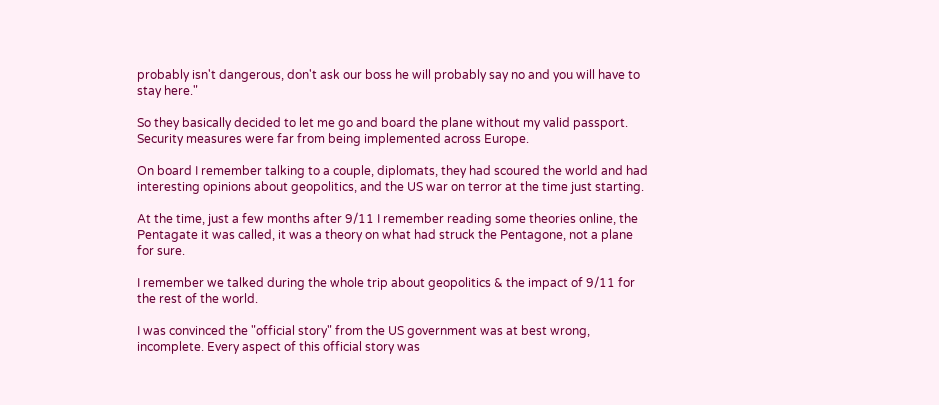probably isn't dangerous, don't ask our boss he will probably say no and you will have to stay here."

So they basically decided to let me go and board the plane without my valid passport. Security measures were far from being implemented across Europe.

On board I remember talking to a couple, diplomats, they had scoured the world and had interesting opinions about geopolitics, and the US war on terror at the time just starting.

At the time, just a few months after 9/11 I remember reading some theories online, the Pentagate it was called, it was a theory on what had struck the Pentagone, not a plane for sure.

I remember we talked during the whole trip about geopolitics & the impact of 9/11 for the rest of the world.

I was convinced the "official story" from the US government was at best wrong, incomplete. Every aspect of this official story was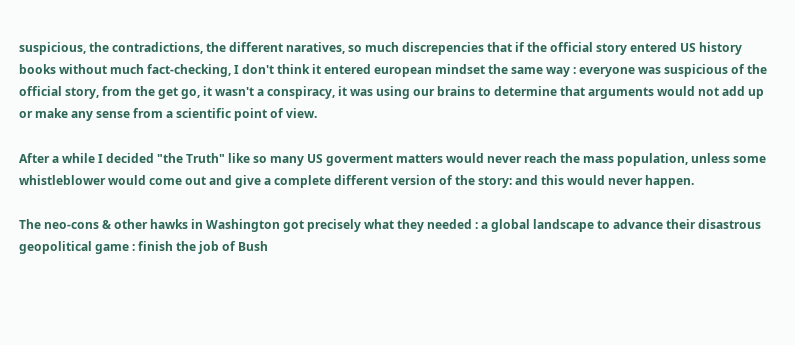suspicious, the contradictions, the different naratives, so much discrepencies that if the official story entered US history books without much fact-checking, I don't think it entered european mindset the same way : everyone was suspicious of the official story, from the get go, it wasn't a conspiracy, it was using our brains to determine that arguments would not add up or make any sense from a scientific point of view.

After a while I decided "the Truth" like so many US goverment matters would never reach the mass population, unless some whistleblower would come out and give a complete different version of the story: and this would never happen.

The neo-cons & other hawks in Washington got precisely what they needed : a global landscape to advance their disastrous geopolitical game : finish the job of Bush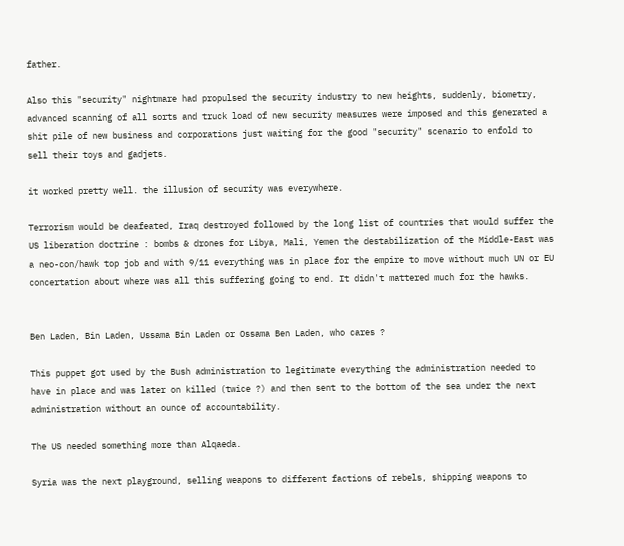father.

Also this "security" nightmare had propulsed the security industry to new heights, suddenly, biometry, advanced scanning of all sorts and truck load of new security measures were imposed and this generated a shit pile of new business and corporations just waiting for the good "security" scenario to enfold to sell their toys and gadjets.

it worked pretty well. the illusion of security was everywhere.

Terrorism would be deafeated, Iraq destroyed followed by the long list of countries that would suffer the US liberation doctrine : bombs & drones for Libya, Mali, Yemen the destabilization of the Middle-East was a neo-con/hawk top job and with 9/11 everything was in place for the empire to move without much UN or EU concertation about where was all this suffering going to end. It didn't mattered much for the hawks.


Ben Laden, Bin Laden, Ussama Bin Laden or Ossama Ben Laden, who cares ?

This puppet got used by the Bush administration to legitimate everything the administration needed to have in place and was later on killed (twice ?) and then sent to the bottom of the sea under the next administration without an ounce of accountability.

The US needed something more than Alqaeda.

Syria was the next playground, selling weapons to different factions of rebels, shipping weapons to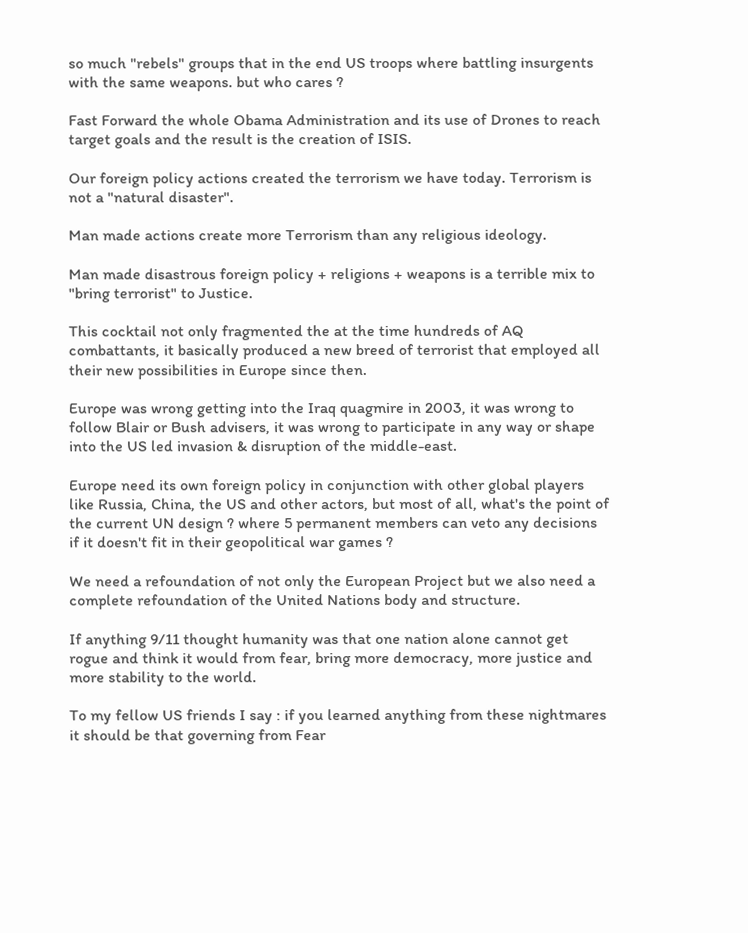so much "rebels" groups that in the end US troops where battling insurgents with the same weapons. but who cares ?

Fast Forward the whole Obama Administration and its use of Drones to reach target goals and the result is the creation of ISIS.

Our foreign policy actions created the terrorism we have today. Terrorism is not a "natural disaster".

Man made actions create more Terrorism than any religious ideology.

Man made disastrous foreign policy + religions + weapons is a terrible mix to "bring terrorist" to Justice.

This cocktail not only fragmented the at the time hundreds of AQ combattants, it basically produced a new breed of terrorist that employed all their new possibilities in Europe since then.

Europe was wrong getting into the Iraq quagmire in 2003, it was wrong to follow Blair or Bush advisers, it was wrong to participate in any way or shape into the US led invasion & disruption of the middle-east.

Europe need its own foreign policy in conjunction with other global players like Russia, China, the US and other actors, but most of all, what's the point of the current UN design ? where 5 permanent members can veto any decisions if it doesn't fit in their geopolitical war games ?

We need a refoundation of not only the European Project but we also need a complete refoundation of the United Nations body and structure.

If anything 9/11 thought humanity was that one nation alone cannot get rogue and think it would from fear, bring more democracy, more justice and more stability to the world.

To my fellow US friends I say : if you learned anything from these nightmares it should be that governing from Fear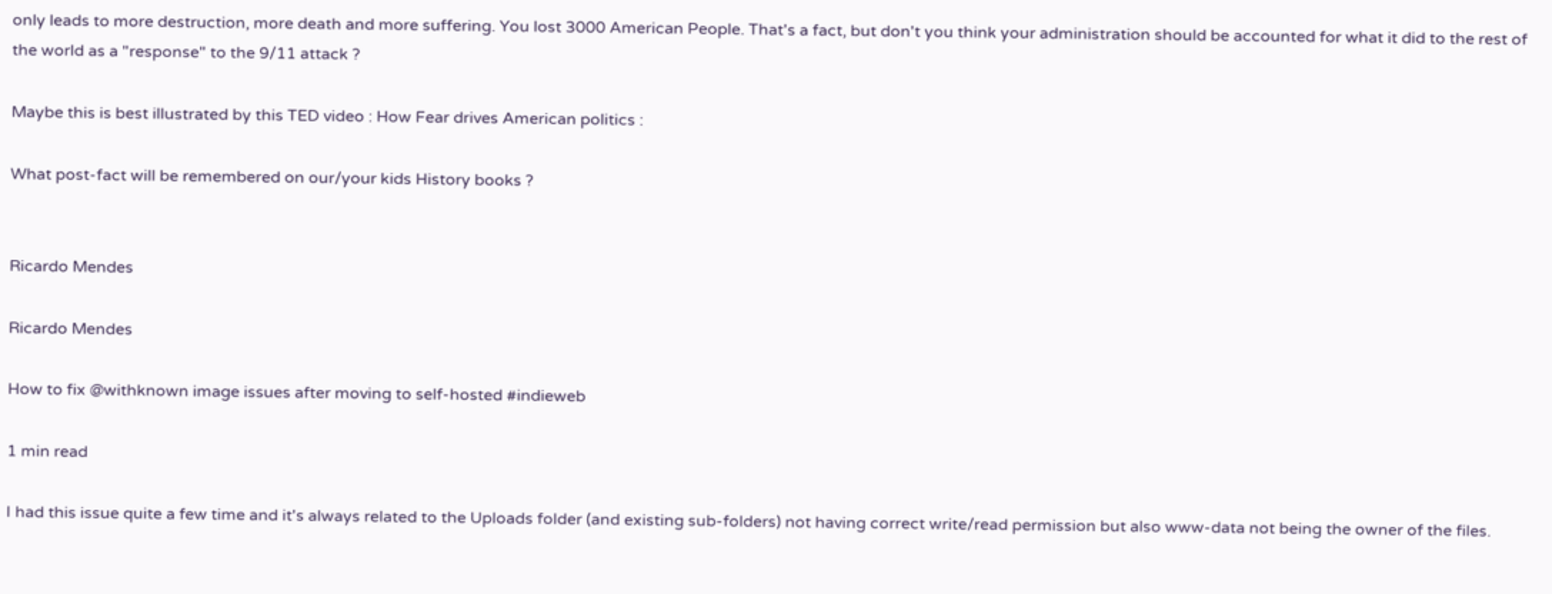only leads to more destruction, more death and more suffering. You lost 3000 American People. That's a fact, but don't you think your administration should be accounted for what it did to the rest of the world as a "response" to the 9/11 attack ?

Maybe this is best illustrated by this TED video : How Fear drives American politics :

What post-fact will be remembered on our/your kids History books ?


Ricardo Mendes

Ricardo Mendes

How to fix @withknown image issues after moving to self-hosted #indieweb

1 min read

I had this issue quite a few time and it's always related to the Uploads folder (and existing sub-folders) not having correct write/read permission but also www-data not being the owner of the files.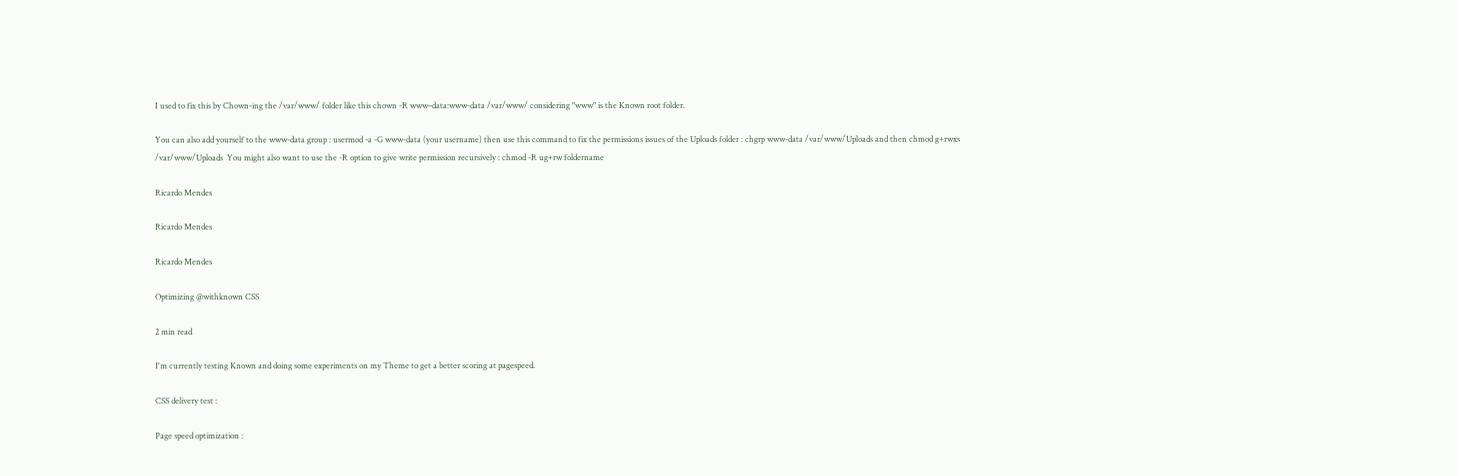I used to fix this by Chown-ing the /var/www/ folder like this chown -R www–data:www-data /var/www/ considering "www" is the Known root folder.

You can also add yourself to the www-data group : usermod -a -G www-data (your username) then use this command to fix the permissions issues of the Uploads folder : chgrp www-data /var/www/Uploads and then chmod g+rwxs /var/www/Uploads  You might also want to use the -R option to give write permission recursively : chmod -R ug+rw foldername

Ricardo Mendes

Ricardo Mendes

Ricardo Mendes

Optimizing @withknown CSS

2 min read

I'm currently testing Known and doing some experiments on my Theme to get a better scoring at pagespeed.

CSS delivery test :

Page speed optimization :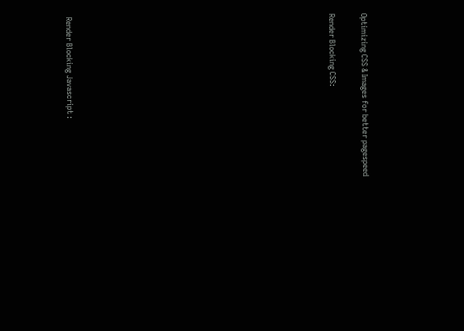Optimizing CSS & Images for better pagespeed

Render Blocking CSS:















Render Blocking Javascript :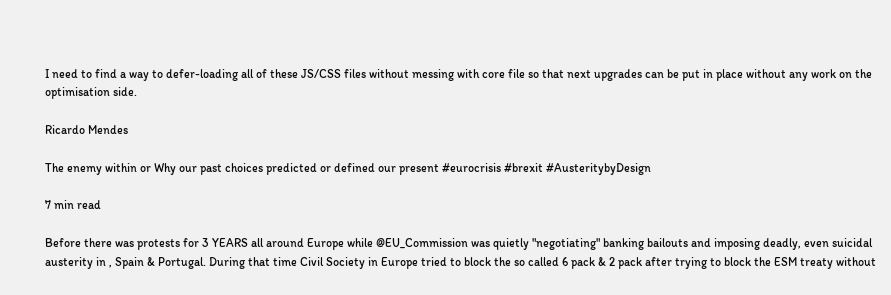I need to find a way to defer-loading all of these JS/CSS files without messing with core file so that next upgrades can be put in place without any work on the optimisation side.

Ricardo Mendes

The enemy within or Why our past choices predicted or defined our present #eurocrisis #brexit #AusteritybyDesign

7 min read

Before there was protests for 3 YEARS all around Europe while @EU_Commission was quietly "negotiating" banking bailouts and imposing deadly, even suicidal austerity in , Spain & Portugal. During that time Civil Society in Europe tried to block the so called 6 pack & 2 pack after trying to block the ESM treaty without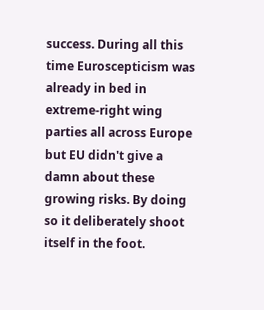success. During all this time Euroscepticism was already in bed in extreme-right wing parties all across Europe but EU didn't give a damn about these growing risks. By doing so it deliberately shoot itself in the foot.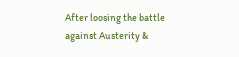After loosing the battle against Austerity &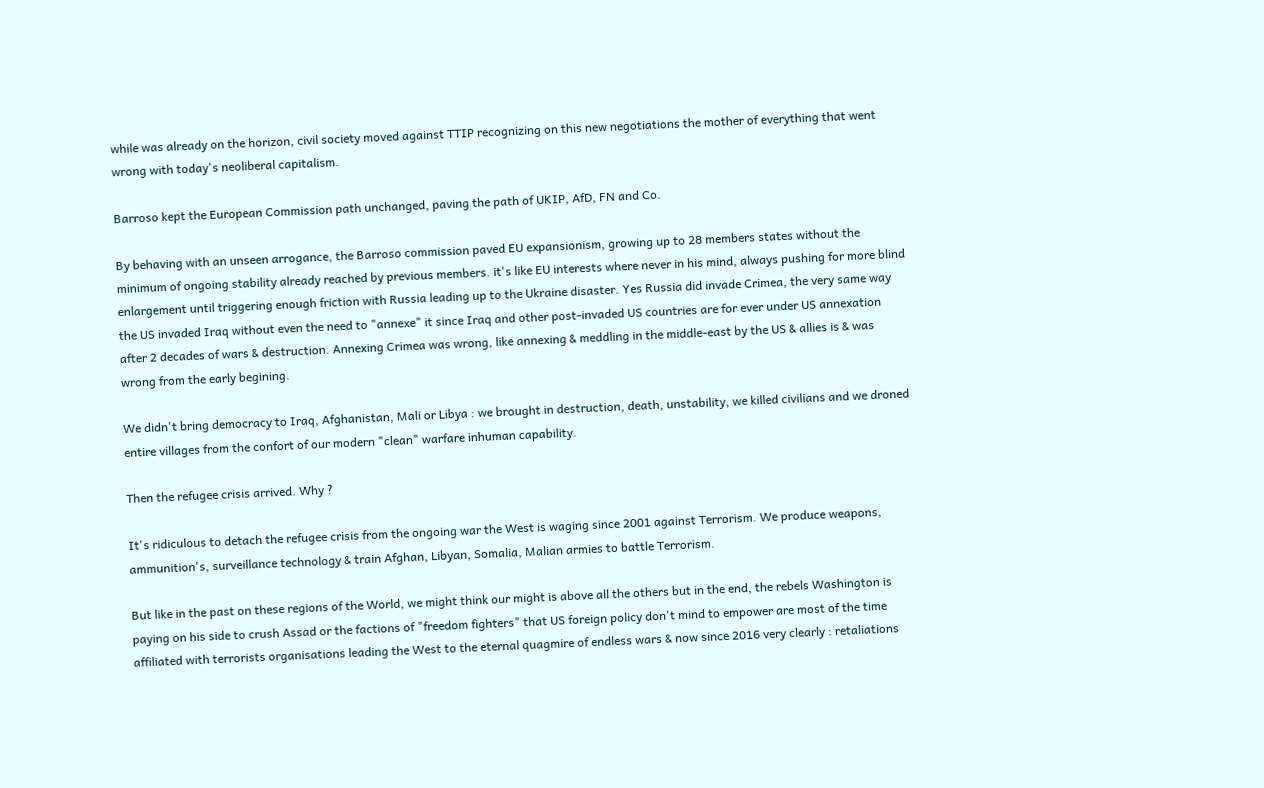while was already on the horizon, civil society moved against TTIP recognizing on this new negotiations the mother of everything that went wrong with today's neoliberal capitalism.

Barroso kept the European Commission path unchanged, paving the path of UKIP, AfD, FN and Co.

By behaving with an unseen arrogance, the Barroso commission paved EU expansionism, growing up to 28 members states without the minimum of ongoing stability already reached by previous members. it's like EU interests where never in his mind, always pushing for more blind enlargement until triggering enough friction with Russia leading up to the Ukraine disaster. Yes Russia did invade Crimea, the very same way the US invaded Iraq without even the need to "annexe" it since Iraq and other post-invaded US countries are for ever under US annexation after 2 decades of wars & destruction. Annexing Crimea was wrong, like annexing & meddling in the middle-east by the US & allies is & was wrong from the early begining.

We didn't bring democracy to Iraq, Afghanistan, Mali or Libya : we brought in destruction, death, unstability, we killed civilians and we droned entire villages from the confort of our modern "clean" warfare inhuman capability.

Then the refugee crisis arrived. Why ?

It's ridiculous to detach the refugee crisis from the ongoing war the West is waging since 2001 against Terrorism. We produce weapons, ammunition's, surveillance technology & train Afghan, Libyan, Somalia, Malian armies to battle Terrorism.

But like in the past on these regions of the World, we might think our might is above all the others but in the end, the rebels Washington is paying on his side to crush Assad or the factions of "freedom fighters" that US foreign policy don't mind to empower are most of the time affiliated with terrorists organisations leading the West to the eternal quagmire of endless wars & now since 2016 very clearly : retaliations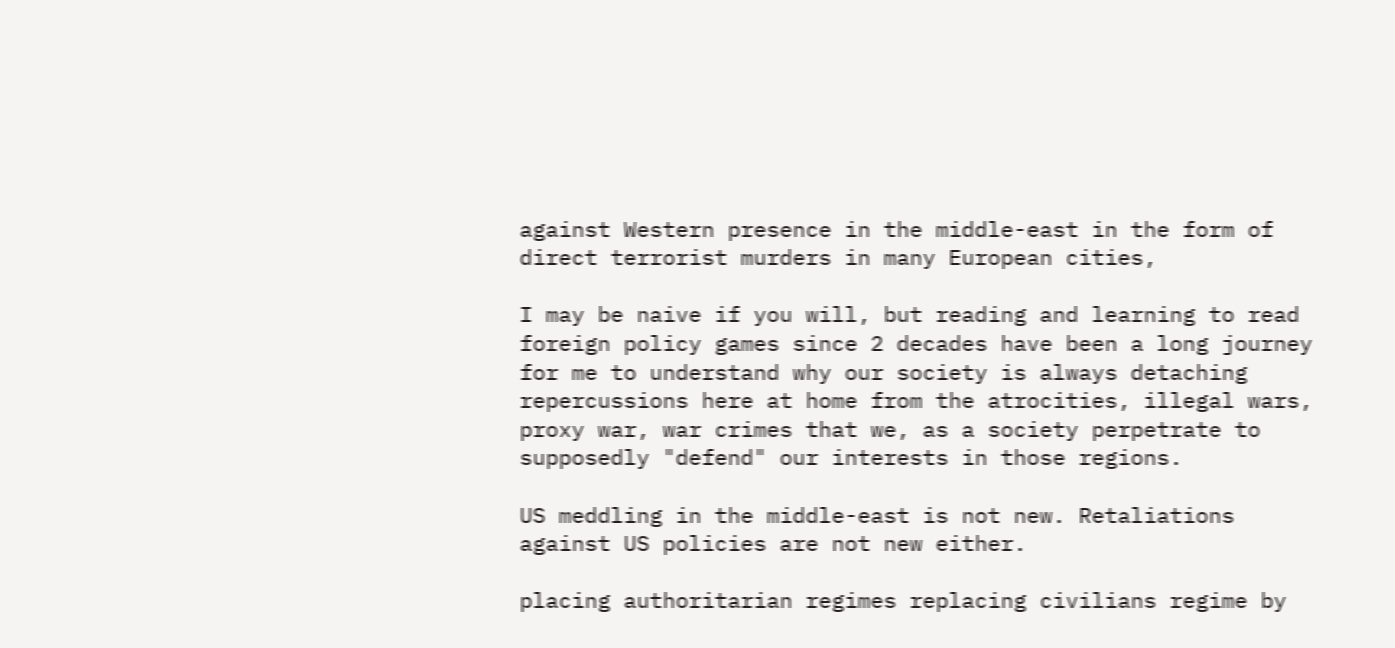against Western presence in the middle-east in the form of direct terrorist murders in many European cities,

I may be naive if you will, but reading and learning to read foreign policy games since 2 decades have been a long journey for me to understand why our society is always detaching repercussions here at home from the atrocities, illegal wars, proxy war, war crimes that we, as a society perpetrate to supposedly "defend" our interests in those regions.

US meddling in the middle-east is not new. Retaliations against US policies are not new either.

placing authoritarian regimes replacing civilians regime by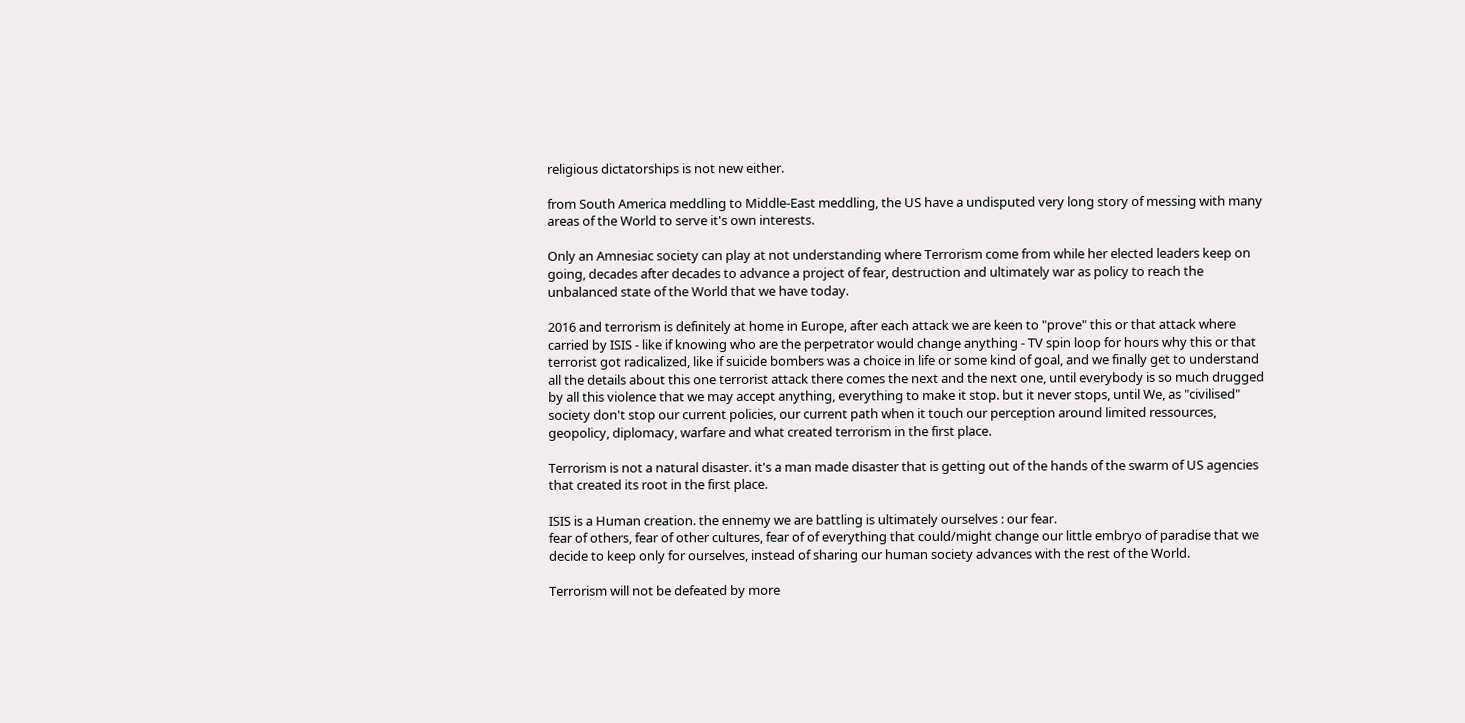religious dictatorships is not new either.

from South America meddling to Middle-East meddling, the US have a undisputed very long story of messing with many areas of the World to serve it's own interests.

Only an Amnesiac society can play at not understanding where Terrorism come from while her elected leaders keep on going, decades after decades to advance a project of fear, destruction and ultimately war as policy to reach the unbalanced state of the World that we have today.

2016 and terrorism is definitely at home in Europe, after each attack we are keen to "prove" this or that attack where carried by ISIS - like if knowing who are the perpetrator would change anything - TV spin loop for hours why this or that terrorist got radicalized, like if suicide bombers was a choice in life or some kind of goal, and we finally get to understand all the details about this one terrorist attack there comes the next and the next one, until everybody is so much drugged by all this violence that we may accept anything, everything to make it stop. but it never stops, until We, as "civilised" society don't stop our current policies, our current path when it touch our perception around limited ressources, geopolicy, diplomacy, warfare and what created terrorism in the first place.

Terrorism is not a natural disaster. it's a man made disaster that is getting out of the hands of the swarm of US agencies that created its root in the first place.

ISIS is a Human creation. the ennemy we are battling is ultimately ourselves : our fear.
fear of others, fear of other cultures, fear of of everything that could/might change our little embryo of paradise that we decide to keep only for ourselves, instead of sharing our human society advances with the rest of the World.

Terrorism will not be defeated by more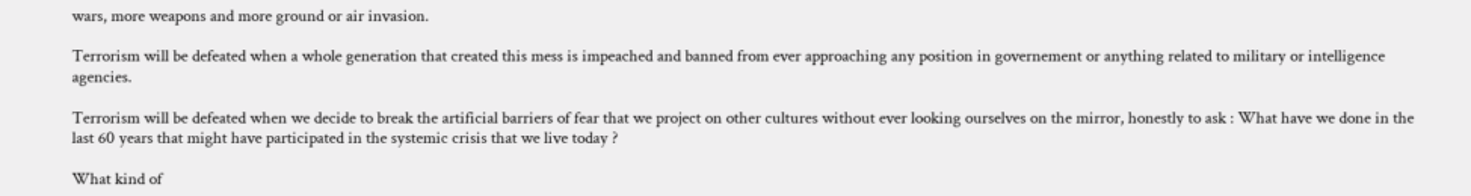wars, more weapons and more ground or air invasion.

Terrorism will be defeated when a whole generation that created this mess is impeached and banned from ever approaching any position in governement or anything related to military or intelligence agencies.

Terrorism will be defeated when we decide to break the artificial barriers of fear that we project on other cultures without ever looking ourselves on the mirror, honestly to ask : What have we done in the last 60 years that might have participated in the systemic crisis that we live today ?

What kind of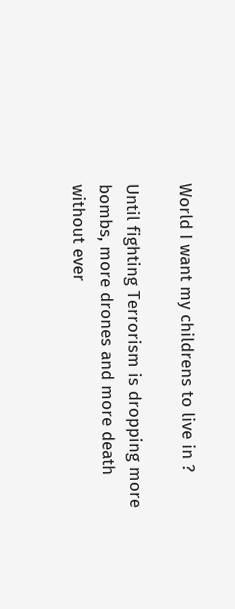World I want my childrens to live in ?

Until fighting Terrorism is dropping more bombs, more drones and more death without ever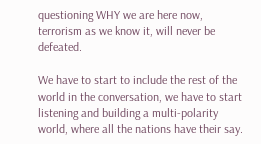questioning WHY we are here now, terrorism as we know it, will never be defeated.

We have to start to include the rest of the world in the conversation, we have to start listening and building a multi-polarity world, where all the nations have their say.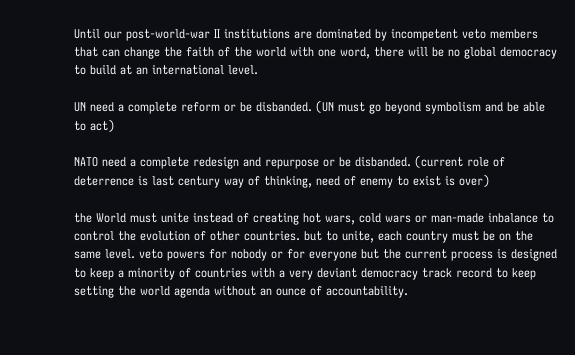Until our post-world-war II institutions are dominated by incompetent veto members that can change the faith of the world with one word, there will be no global democracy to build at an international level.

UN need a complete reform or be disbanded. (UN must go beyond symbolism and be able to act)

NATO need a complete redesign and repurpose or be disbanded. (current role of deterrence is last century way of thinking, need of enemy to exist is over)

the World must unite instead of creating hot wars, cold wars or man-made inbalance to control the evolution of other countries. but to unite, each country must be on the same level. veto powers for nobody or for everyone but the current process is designed to keep a minority of countries with a very deviant democracy track record to keep setting the world agenda without an ounce of accountability.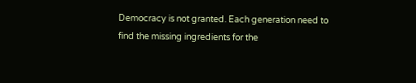Democracy is not granted. Each generation need to find the missing ingredients for the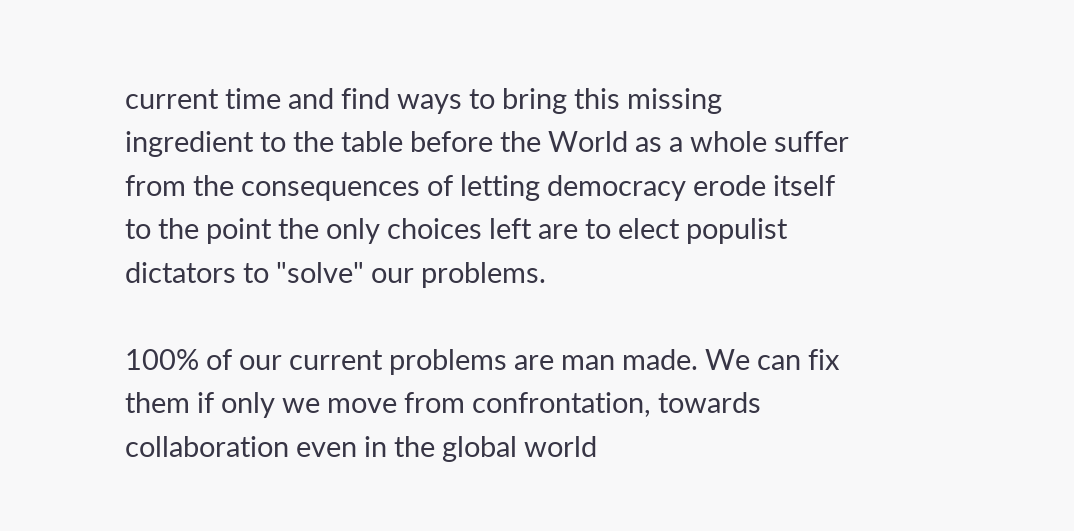current time and find ways to bring this missing ingredient to the table before the World as a whole suffer from the consequences of letting democracy erode itself to the point the only choices left are to elect populist dictators to "solve" our problems.

100% of our current problems are man made. We can fix them if only we move from confrontation, towards collaboration even in the global world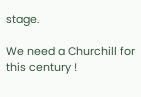stage.

We need a Churchill for this century !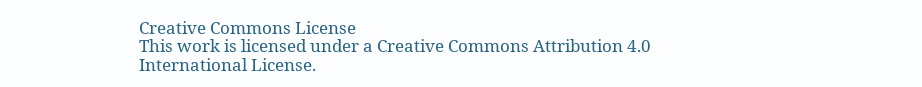Creative Commons License
This work is licensed under a Creative Commons Attribution 4.0 International License.